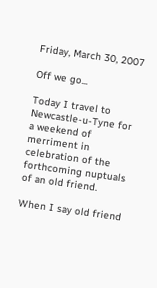Friday, March 30, 2007

Off we go...

Today I travel to Newcastle-u-Tyne for a weekend of merriment in celebration of the forthcoming nuptuals of an old friend.

When I say old friend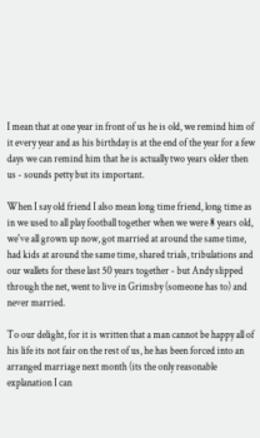I mean that at one year in front of us he is old, we remind him of it every year and as his birthday is at the end of the year for a few days we can remind him that he is actually two years older then us - sounds petty but its important.

When I say old friend I also mean long time friend, long time as in we used to all play football together when we were 8 years old, we've all grown up now, got married at around the same time, had kids at around the same time, shared trials, tribulations and our wallets for these last 50 years together - but Andy slipped through the net, went to live in Grimsby (someone has to) and never married.

To our delight, for it is written that a man cannot be happy all of his life its not fair on the rest of us, he has been forced into an arranged marriage next month (its the only reasonable explanation I can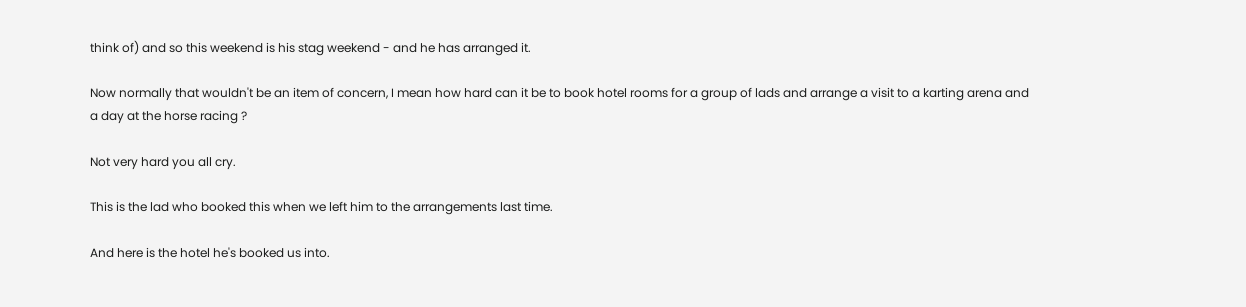think of) and so this weekend is his stag weekend - and he has arranged it.

Now normally that wouldn't be an item of concern, I mean how hard can it be to book hotel rooms for a group of lads and arrange a visit to a karting arena and a day at the horse racing ?

Not very hard you all cry.

This is the lad who booked this when we left him to the arrangements last time.

And here is the hotel he's booked us into.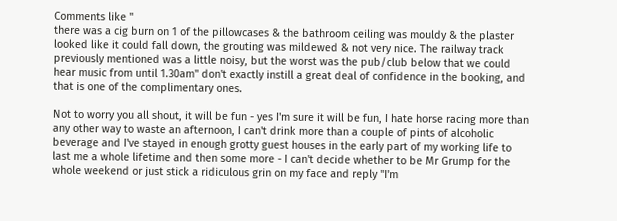Comments like "
there was a cig burn on 1 of the pillowcases & the bathroom ceiling was mouldy & the plaster looked like it could fall down, the grouting was mildewed & not very nice. The railway track previously mentioned was a little noisy, but the worst was the pub/club below that we could hear music from until 1.30am" don't exactly instill a great deal of confidence in the booking, and that is one of the complimentary ones.

Not to worry you all shout, it will be fun - yes I'm sure it will be fun, I hate horse racing more than any other way to waste an afternoon, I can't drink more than a couple of pints of alcoholic beverage and I've stayed in enough grotty guest houses in the early part of my working life to last me a whole lifetime and then some more - I can't decide whether to be Mr Grump for the whole weekend or just stick a ridiculous grin on my face and reply "I'm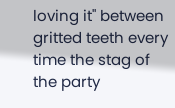loving it" between gritted teeth every time the stag of the party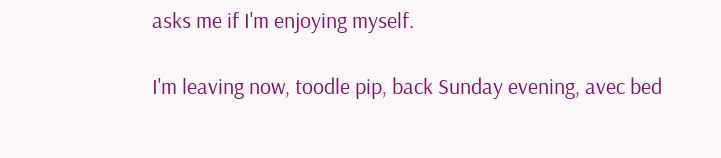asks me if I'm enjoying myself.

I'm leaving now, toodle pip, back Sunday evening, avec bed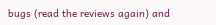bugs (read the reviews again) and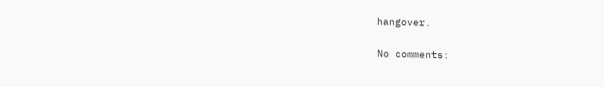hangover.

No comments: